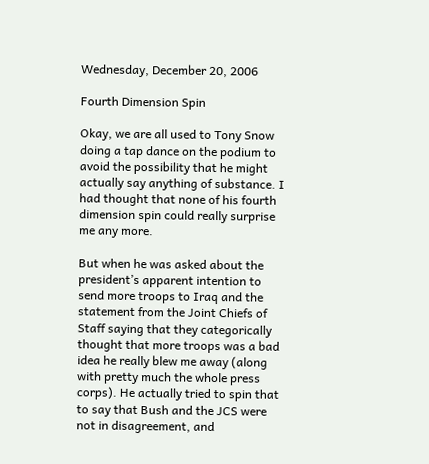Wednesday, December 20, 2006

Fourth Dimension Spin

Okay, we are all used to Tony Snow doing a tap dance on the podium to avoid the possibility that he might actually say anything of substance. I had thought that none of his fourth dimension spin could really surprise me any more.

But when he was asked about the president’s apparent intention to send more troops to Iraq and the statement from the Joint Chiefs of Staff saying that they categorically thought that more troops was a bad idea he really blew me away (along with pretty much the whole press corps). He actually tried to spin that to say that Bush and the JCS were not in disagreement, and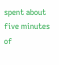spent about five minutes of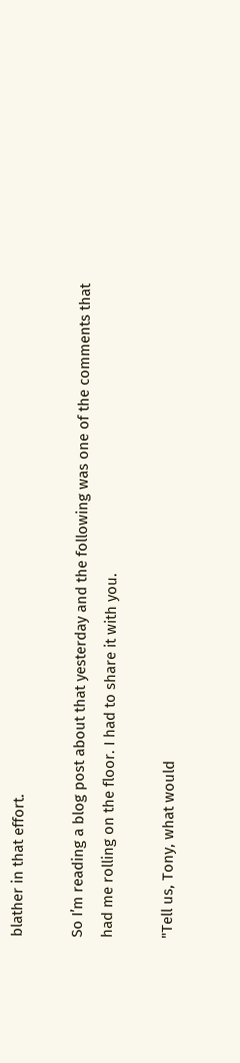blather in that effort.

So I’m reading a blog post about that yesterday and the following was one of the comments that had me rolling on the floor. I had to share it with you.

"Tell us, Tony, what would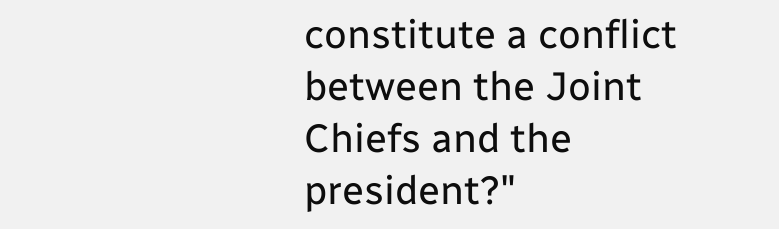constitute a conflict between the Joint Chiefs and the president?"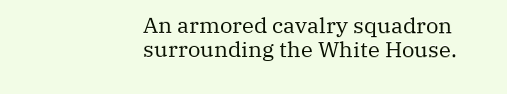An armored cavalry squadron surrounding the White House.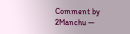Comment by 2Manchu —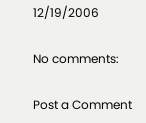12/19/2006

No comments:

Post a Comment